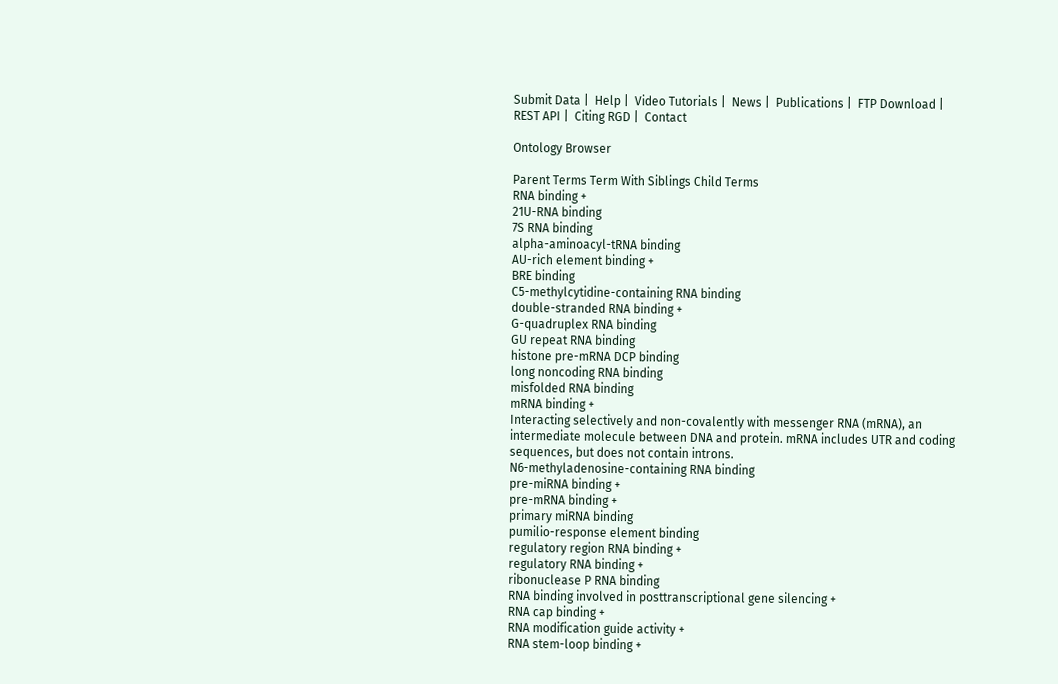Submit Data |  Help |  Video Tutorials |  News |  Publications |  FTP Download |  REST API |  Citing RGD |  Contact

Ontology Browser

Parent Terms Term With Siblings Child Terms
RNA binding +
21U-RNA binding
7S RNA binding
alpha-aminoacyl-tRNA binding
AU-rich element binding +
BRE binding
C5-methylcytidine-containing RNA binding
double-stranded RNA binding +
G-quadruplex RNA binding
GU repeat RNA binding
histone pre-mRNA DCP binding
long noncoding RNA binding
misfolded RNA binding
mRNA binding +
Interacting selectively and non-covalently with messenger RNA (mRNA), an intermediate molecule between DNA and protein. mRNA includes UTR and coding sequences, but does not contain introns.
N6-methyladenosine-containing RNA binding
pre-miRNA binding +
pre-mRNA binding +
primary miRNA binding
pumilio-response element binding
regulatory region RNA binding +
regulatory RNA binding +
ribonuclease P RNA binding
RNA binding involved in posttranscriptional gene silencing +
RNA cap binding +
RNA modification guide activity +
RNA stem-loop binding +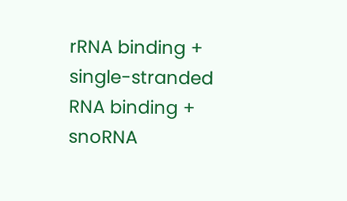rRNA binding +
single-stranded RNA binding +
snoRNA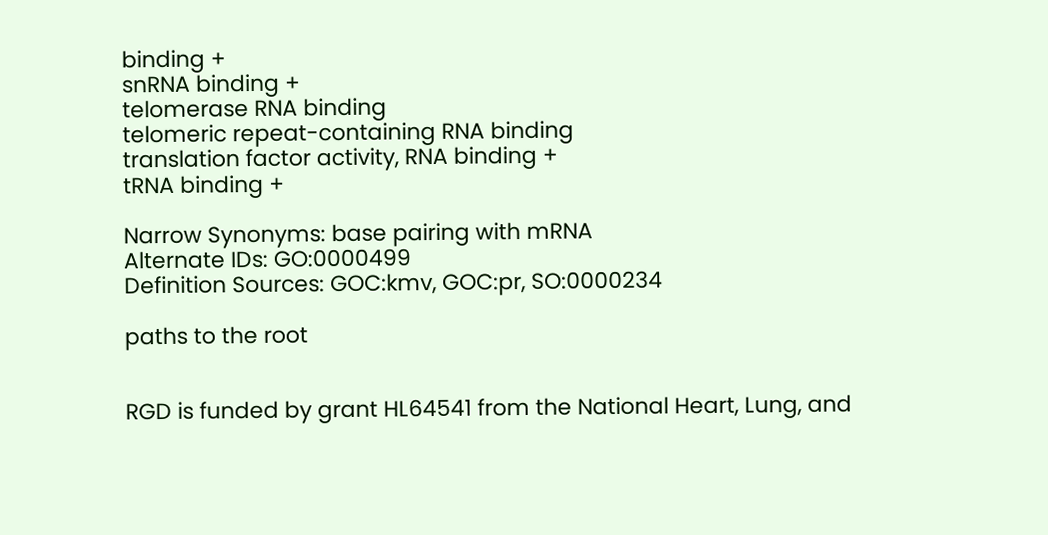binding +
snRNA binding +
telomerase RNA binding
telomeric repeat-containing RNA binding
translation factor activity, RNA binding +
tRNA binding +

Narrow Synonyms: base pairing with mRNA
Alternate IDs: GO:0000499
Definition Sources: GOC:kmv, GOC:pr, SO:0000234

paths to the root


RGD is funded by grant HL64541 from the National Heart, Lung, and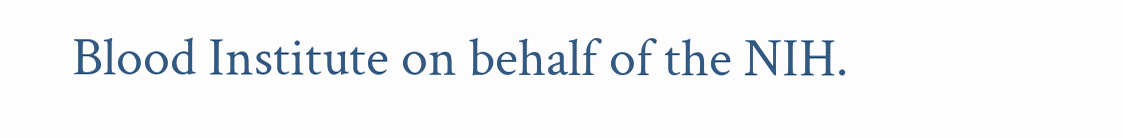Blood Institute on behalf of the NIH.